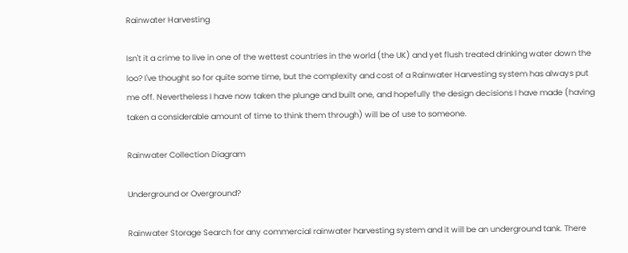Rainwater Harvesting

Isn't it a crime to live in one of the wettest countries in the world (the UK) and yet flush treated drinking water down the loo? I've thought so for quite some time, but the complexity and cost of a Rainwater Harvesting system has always put me off. Nevertheless I have now taken the plunge and built one, and hopefully the design decisions I have made (having taken a considerable amount of time to think them through) will be of use to someone.

Rainwater Collection Diagram

Underground or Overground?

Rainwater Storage Search for any commercial rainwater harvesting system and it will be an underground tank. There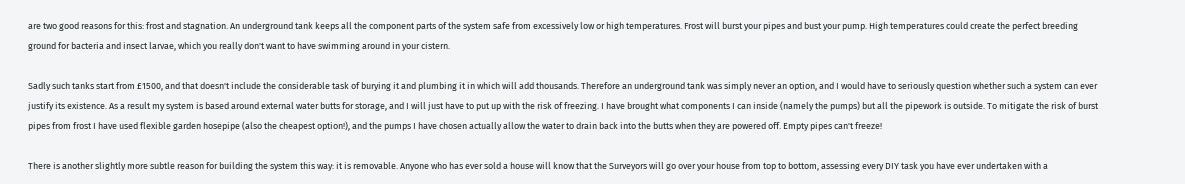are two good reasons for this: frost and stagnation. An underground tank keeps all the component parts of the system safe from excessively low or high temperatures. Frost will burst your pipes and bust your pump. High temperatures could create the perfect breeding ground for bacteria and insect larvae, which you really don't want to have swimming around in your cistern.

Sadly such tanks start from £1500, and that doesn't include the considerable task of burying it and plumbing it in which will add thousands. Therefore an underground tank was simply never an option, and I would have to seriously question whether such a system can ever justify its existence. As a result my system is based around external water butts for storage, and I will just have to put up with the risk of freezing. I have brought what components I can inside (namely the pumps) but all the pipework is outside. To mitigate the risk of burst pipes from frost I have used flexible garden hosepipe (also the cheapest option!), and the pumps I have chosen actually allow the water to drain back into the butts when they are powered off. Empty pipes can't freeze!

There is another slightly more subtle reason for building the system this way: it is removable. Anyone who has ever sold a house will know that the Surveyors will go over your house from top to bottom, assessing every DIY task you have ever undertaken with a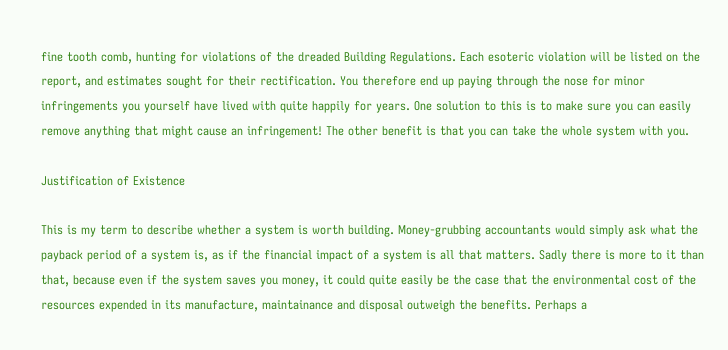fine tooth comb, hunting for violations of the dreaded Building Regulations. Each esoteric violation will be listed on the report, and estimates sought for their rectification. You therefore end up paying through the nose for minor infringements you yourself have lived with quite happily for years. One solution to this is to make sure you can easily remove anything that might cause an infringement! The other benefit is that you can take the whole system with you.

Justification of Existence

This is my term to describe whether a system is worth building. Money-grubbing accountants would simply ask what the payback period of a system is, as if the financial impact of a system is all that matters. Sadly there is more to it than that, because even if the system saves you money, it could quite easily be the case that the environmental cost of the resources expended in its manufacture, maintainance and disposal outweigh the benefits. Perhaps a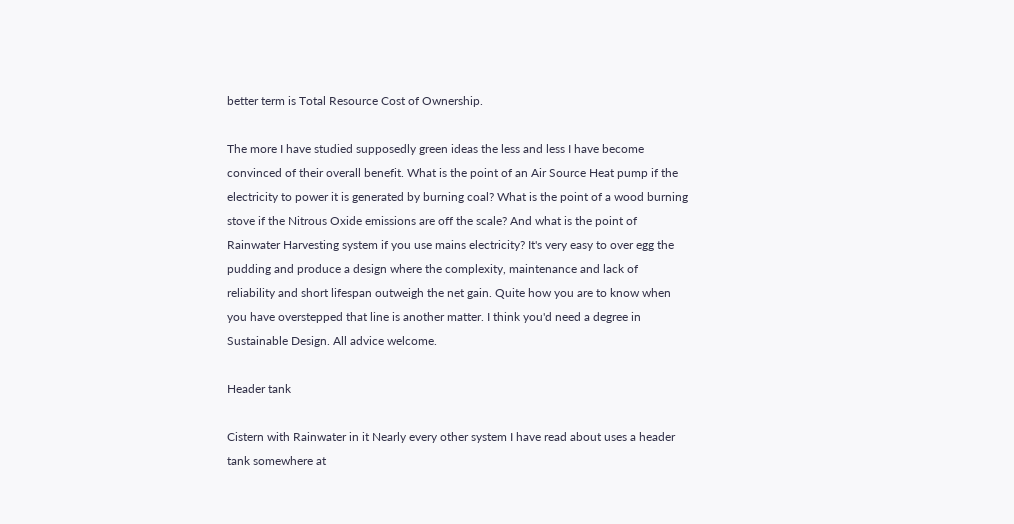better term is Total Resource Cost of Ownership.

The more I have studied supposedly green ideas the less and less I have become convinced of their overall benefit. What is the point of an Air Source Heat pump if the electricity to power it is generated by burning coal? What is the point of a wood burning stove if the Nitrous Oxide emissions are off the scale? And what is the point of Rainwater Harvesting system if you use mains electricity? It's very easy to over egg the pudding and produce a design where the complexity, maintenance and lack of reliability and short lifespan outweigh the net gain. Quite how you are to know when you have overstepped that line is another matter. I think you'd need a degree in Sustainable Design. All advice welcome.

Header tank

Cistern with Rainwater in it Nearly every other system I have read about uses a header tank somewhere at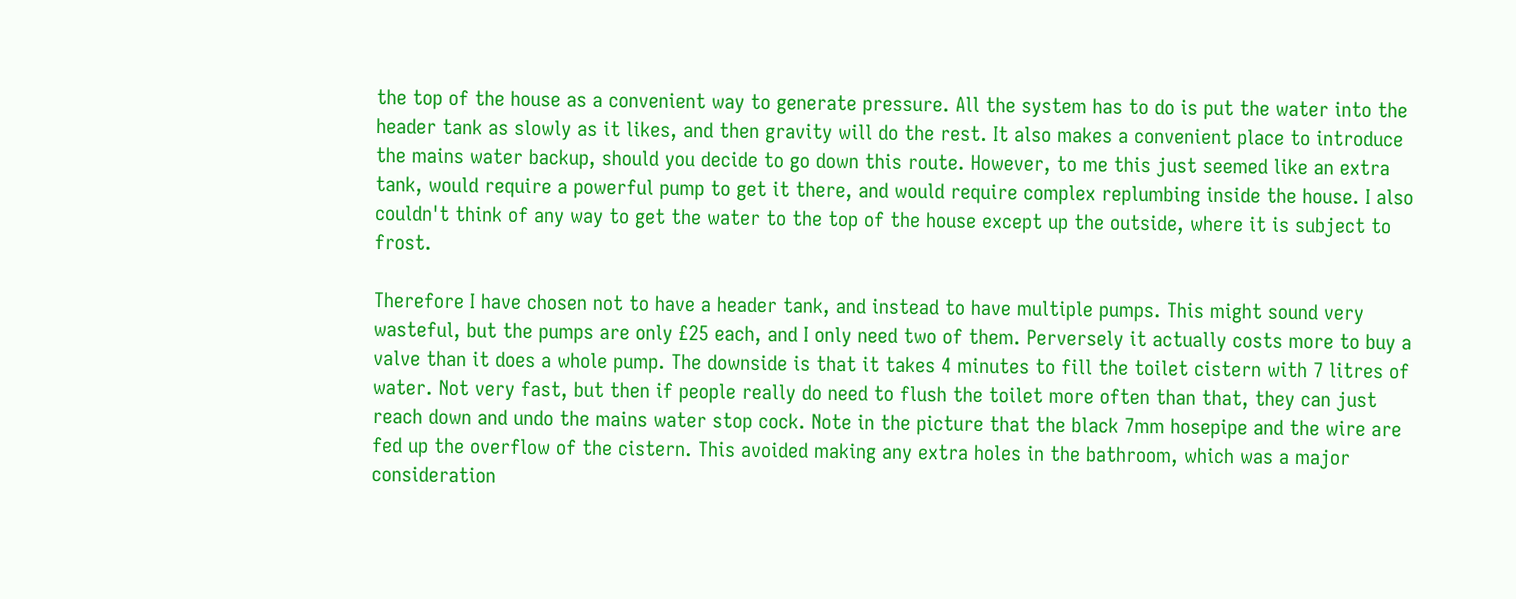the top of the house as a convenient way to generate pressure. All the system has to do is put the water into the header tank as slowly as it likes, and then gravity will do the rest. It also makes a convenient place to introduce the mains water backup, should you decide to go down this route. However, to me this just seemed like an extra tank, would require a powerful pump to get it there, and would require complex replumbing inside the house. I also couldn't think of any way to get the water to the top of the house except up the outside, where it is subject to frost.

Therefore I have chosen not to have a header tank, and instead to have multiple pumps. This might sound very wasteful, but the pumps are only £25 each, and I only need two of them. Perversely it actually costs more to buy a valve than it does a whole pump. The downside is that it takes 4 minutes to fill the toilet cistern with 7 litres of water. Not very fast, but then if people really do need to flush the toilet more often than that, they can just reach down and undo the mains water stop cock. Note in the picture that the black 7mm hosepipe and the wire are fed up the overflow of the cistern. This avoided making any extra holes in the bathroom, which was a major consideration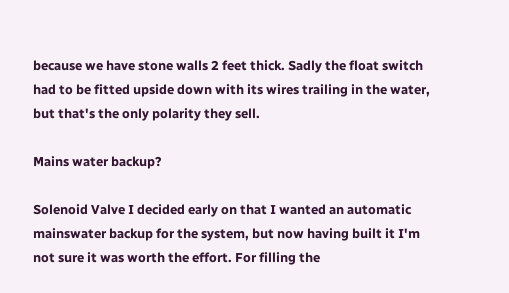because we have stone walls 2 feet thick. Sadly the float switch had to be fitted upside down with its wires trailing in the water, but that's the only polarity they sell.

Mains water backup?

Solenoid Valve I decided early on that I wanted an automatic mainswater backup for the system, but now having built it I'm not sure it was worth the effort. For filling the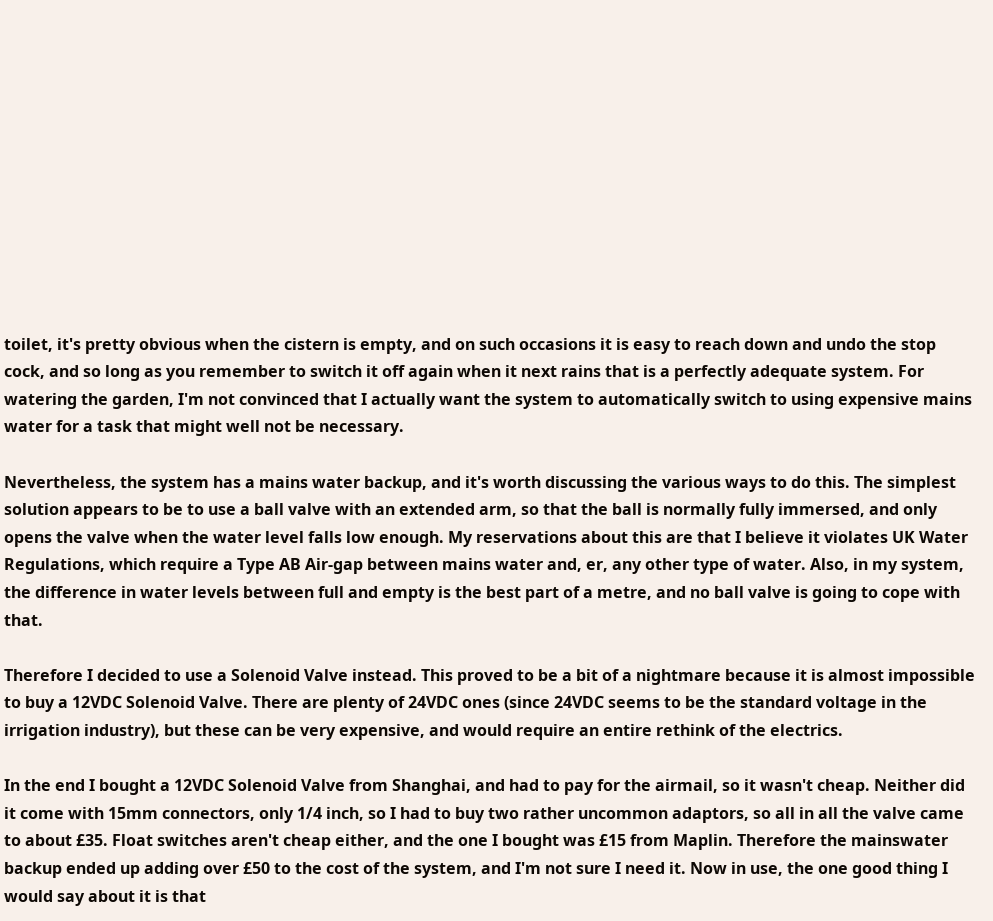toilet, it's pretty obvious when the cistern is empty, and on such occasions it is easy to reach down and undo the stop cock, and so long as you remember to switch it off again when it next rains that is a perfectly adequate system. For watering the garden, I'm not convinced that I actually want the system to automatically switch to using expensive mains water for a task that might well not be necessary.

Nevertheless, the system has a mains water backup, and it's worth discussing the various ways to do this. The simplest solution appears to be to use a ball valve with an extended arm, so that the ball is normally fully immersed, and only opens the valve when the water level falls low enough. My reservations about this are that I believe it violates UK Water Regulations, which require a Type AB Air-gap between mains water and, er, any other type of water. Also, in my system, the difference in water levels between full and empty is the best part of a metre, and no ball valve is going to cope with that.

Therefore I decided to use a Solenoid Valve instead. This proved to be a bit of a nightmare because it is almost impossible to buy a 12VDC Solenoid Valve. There are plenty of 24VDC ones (since 24VDC seems to be the standard voltage in the irrigation industry), but these can be very expensive, and would require an entire rethink of the electrics.

In the end I bought a 12VDC Solenoid Valve from Shanghai, and had to pay for the airmail, so it wasn't cheap. Neither did it come with 15mm connectors, only 1/4 inch, so I had to buy two rather uncommon adaptors, so all in all the valve came to about £35. Float switches aren't cheap either, and the one I bought was £15 from Maplin. Therefore the mainswater backup ended up adding over £50 to the cost of the system, and I'm not sure I need it. Now in use, the one good thing I would say about it is that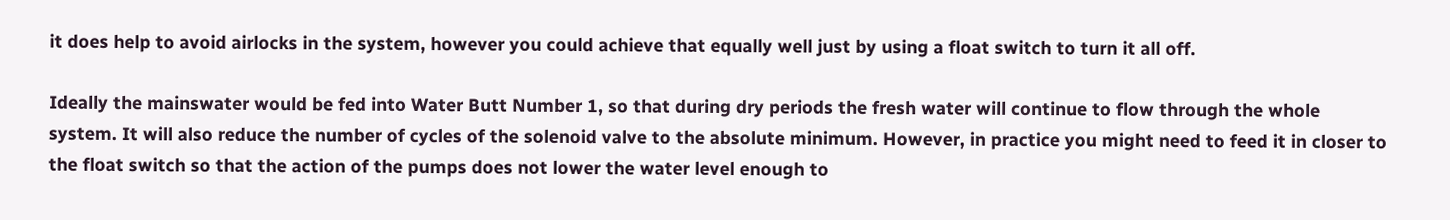it does help to avoid airlocks in the system, however you could achieve that equally well just by using a float switch to turn it all off.

Ideally the mainswater would be fed into Water Butt Number 1, so that during dry periods the fresh water will continue to flow through the whole system. It will also reduce the number of cycles of the solenoid valve to the absolute minimum. However, in practice you might need to feed it in closer to the float switch so that the action of the pumps does not lower the water level enough to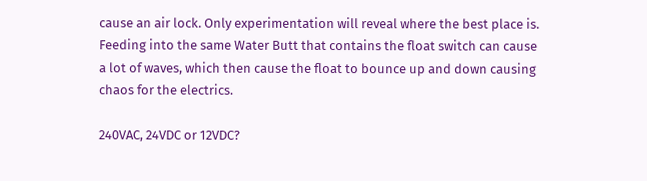cause an air lock. Only experimentation will reveal where the best place is. Feeding into the same Water Butt that contains the float switch can cause a lot of waves, which then cause the float to bounce up and down causing chaos for the electrics.

240VAC, 24VDC or 12VDC?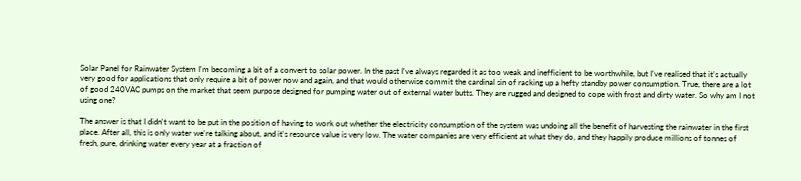Solar Panel for Rainwater System I'm becoming a bit of a convert to solar power. In the past I've always regarded it as too weak and inefficient to be worthwhile, but I've realised that it's actually very good for applications that only require a bit of power now and again, and that would otherwise commit the cardinal sin of racking up a hefty standby power consumption. True, there are a lot of good 240VAC pumps on the market that seem purpose designed for pumping water out of external water butts. They are rugged and designed to cope with frost and dirty water. So why am I not using one?

The answer is that I didn't want to be put in the position of having to work out whether the electricity consumption of the system was undoing all the benefit of harvesting the rainwater in the first place. After all, this is only water we're talking about, and it's resource value is very low. The water companies are very efficient at what they do, and they happily produce millions of tonnes of fresh, pure, drinking water every year at a fraction of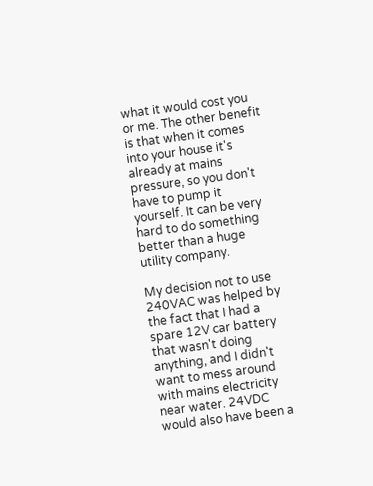what it would cost you or me. The other benefit is that when it comes into your house it's already at mains pressure, so you don't have to pump it yourself. It can be very hard to do something better than a huge utility company.

My decision not to use 240VAC was helped by the fact that I had a spare 12V car battery that wasn't doing anything, and I didn't want to mess around with mains electricity near water. 24VDC would also have been a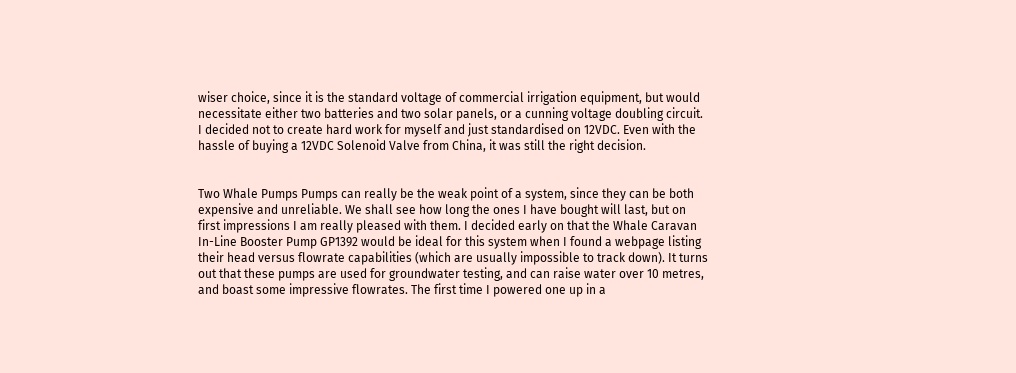wiser choice, since it is the standard voltage of commercial irrigation equipment, but would necessitate either two batteries and two solar panels, or a cunning voltage doubling circuit. I decided not to create hard work for myself and just standardised on 12VDC. Even with the hassle of buying a 12VDC Solenoid Valve from China, it was still the right decision.


Two Whale Pumps Pumps can really be the weak point of a system, since they can be both expensive and unreliable. We shall see how long the ones I have bought will last, but on first impressions I am really pleased with them. I decided early on that the Whale Caravan In-Line Booster Pump GP1392 would be ideal for this system when I found a webpage listing their head versus flowrate capabilities (which are usually impossible to track down). It turns out that these pumps are used for groundwater testing, and can raise water over 10 metres, and boast some impressive flowrates. The first time I powered one up in a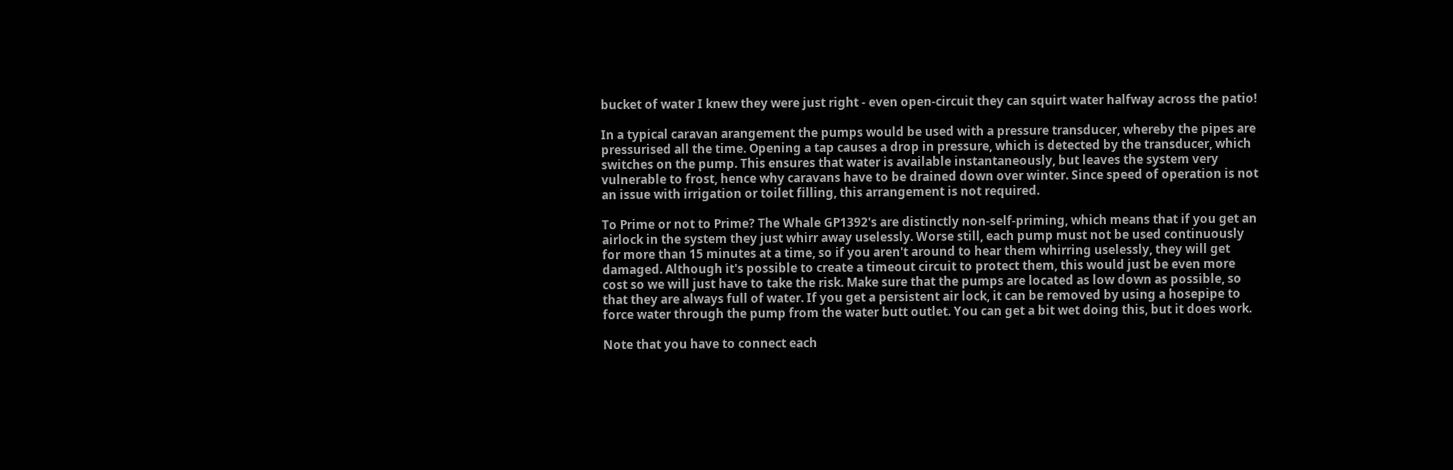bucket of water I knew they were just right - even open-circuit they can squirt water halfway across the patio!

In a typical caravan arangement the pumps would be used with a pressure transducer, whereby the pipes are pressurised all the time. Opening a tap causes a drop in pressure, which is detected by the transducer, which switches on the pump. This ensures that water is available instantaneously, but leaves the system very vulnerable to frost, hence why caravans have to be drained down over winter. Since speed of operation is not an issue with irrigation or toilet filling, this arrangement is not required.

To Prime or not to Prime? The Whale GP1392's are distinctly non-self-priming, which means that if you get an airlock in the system they just whirr away uselessly. Worse still, each pump must not be used continuously for more than 15 minutes at a time, so if you aren't around to hear them whirring uselessly, they will get damaged. Although it's possible to create a timeout circuit to protect them, this would just be even more cost so we will just have to take the risk. Make sure that the pumps are located as low down as possible, so that they are always full of water. If you get a persistent air lock, it can be removed by using a hosepipe to force water through the pump from the water butt outlet. You can get a bit wet doing this, but it does work.

Note that you have to connect each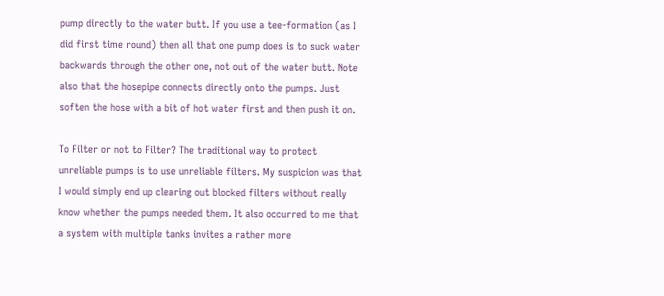pump directly to the water butt. If you use a tee-formation (as I did first time round) then all that one pump does is to suck water backwards through the other one, not out of the water butt. Note also that the hosepipe connects directly onto the pumps. Just soften the hose with a bit of hot water first and then push it on.

To Filter or not to Filter? The traditional way to protect unreliable pumps is to use unreliable filters. My suspicion was that I would simply end up clearing out blocked filters without really know whether the pumps needed them. It also occurred to me that a system with multiple tanks invites a rather more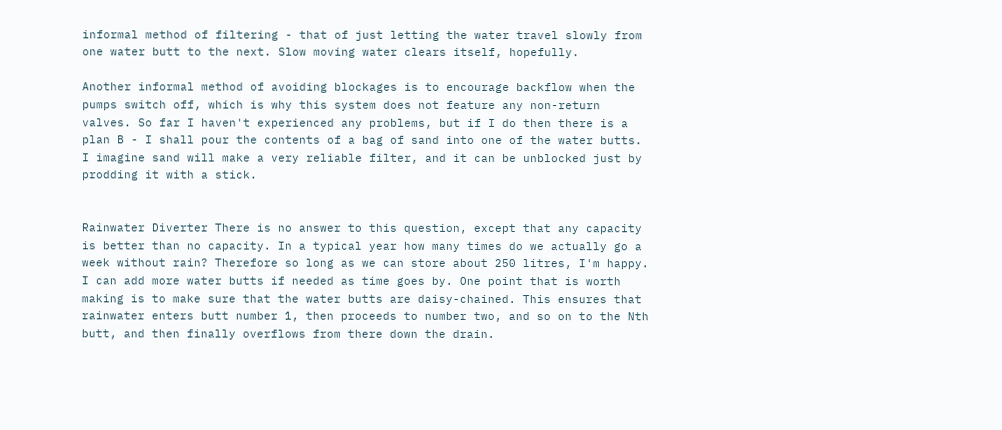informal method of filtering - that of just letting the water travel slowly from one water butt to the next. Slow moving water clears itself, hopefully.

Another informal method of avoiding blockages is to encourage backflow when the pumps switch off, which is why this system does not feature any non-return valves. So far I haven't experienced any problems, but if I do then there is a plan B - I shall pour the contents of a bag of sand into one of the water butts. I imagine sand will make a very reliable filter, and it can be unblocked just by prodding it with a stick.


Rainwater Diverter There is no answer to this question, except that any capacity is better than no capacity. In a typical year how many times do we actually go a week without rain? Therefore so long as we can store about 250 litres, I'm happy. I can add more water butts if needed as time goes by. One point that is worth making is to make sure that the water butts are daisy-chained. This ensures that rainwater enters butt number 1, then proceeds to number two, and so on to the Nth butt, and then finally overflows from there down the drain.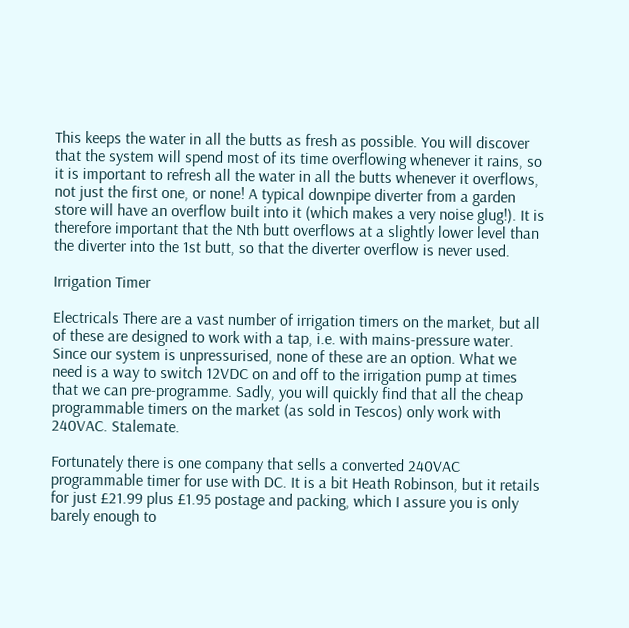This keeps the water in all the butts as fresh as possible. You will discover that the system will spend most of its time overflowing whenever it rains, so it is important to refresh all the water in all the butts whenever it overflows, not just the first one, or none! A typical downpipe diverter from a garden store will have an overflow built into it (which makes a very noise glug!). It is therefore important that the Nth butt overflows at a slightly lower level than the diverter into the 1st butt, so that the diverter overflow is never used.

Irrigation Timer

Electricals There are a vast number of irrigation timers on the market, but all of these are designed to work with a tap, i.e. with mains-pressure water. Since our system is unpressurised, none of these are an option. What we need is a way to switch 12VDC on and off to the irrigation pump at times that we can pre-programme. Sadly, you will quickly find that all the cheap programmable timers on the market (as sold in Tescos) only work with 240VAC. Stalemate.

Fortunately there is one company that sells a converted 240VAC programmable timer for use with DC. It is a bit Heath Robinson, but it retails for just £21.99 plus £1.95 postage and packing, which I assure you is only barely enough to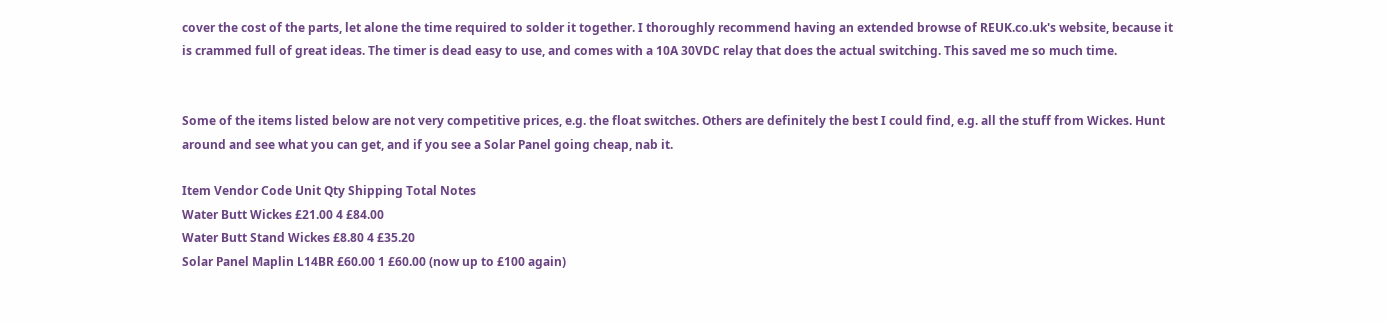cover the cost of the parts, let alone the time required to solder it together. I thoroughly recommend having an extended browse of REUK.co.uk's website, because it is crammed full of great ideas. The timer is dead easy to use, and comes with a 10A 30VDC relay that does the actual switching. This saved me so much time.


Some of the items listed below are not very competitive prices, e.g. the float switches. Others are definitely the best I could find, e.g. all the stuff from Wickes. Hunt around and see what you can get, and if you see a Solar Panel going cheap, nab it.

Item Vendor Code Unit Qty Shipping Total Notes
Water Butt Wickes £21.00 4 £84.00
Water Butt Stand Wickes £8.80 4 £35.20
Solar Panel Maplin L14BR £60.00 1 £60.00 (now up to £100 again)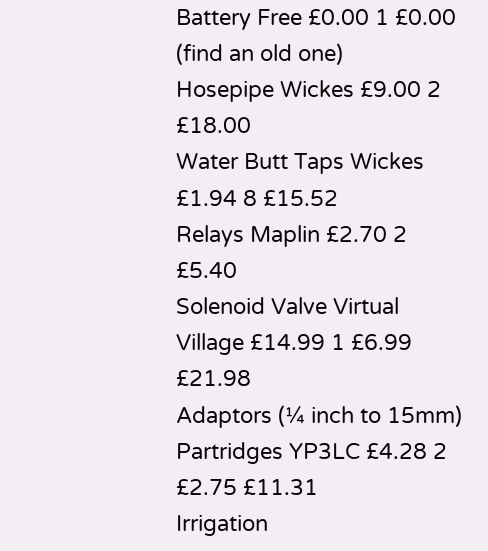Battery Free £0.00 1 £0.00 (find an old one)
Hosepipe Wickes £9.00 2 £18.00
Water Butt Taps Wickes £1.94 8 £15.52
Relays Maplin £2.70 2 £5.40
Solenoid Valve Virtual Village £14.99 1 £6.99 £21.98
Adaptors (¼ inch to 15mm) Partridges YP3LC £4.28 2 £2.75 £11.31
Irrigation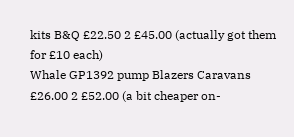kits B&Q £22.50 2 £45.00 (actually got them for £10 each)
Whale GP1392 pump Blazers Caravans £26.00 2 £52.00 (a bit cheaper on-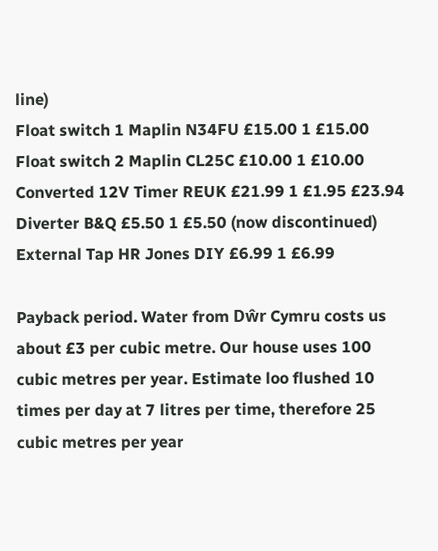line)
Float switch 1 Maplin N34FU £15.00 1 £15.00
Float switch 2 Maplin CL25C £10.00 1 £10.00
Converted 12V Timer REUK £21.99 1 £1.95 £23.94
Diverter B&Q £5.50 1 £5.50 (now discontinued)
External Tap HR Jones DIY £6.99 1 £6.99

Payback period. Water from Dŵr Cymru costs us about £3 per cubic metre. Our house uses 100 cubic metres per year. Estimate loo flushed 10 times per day at 7 litres per time, therefore 25 cubic metres per year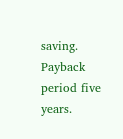saving. Payback period five years.